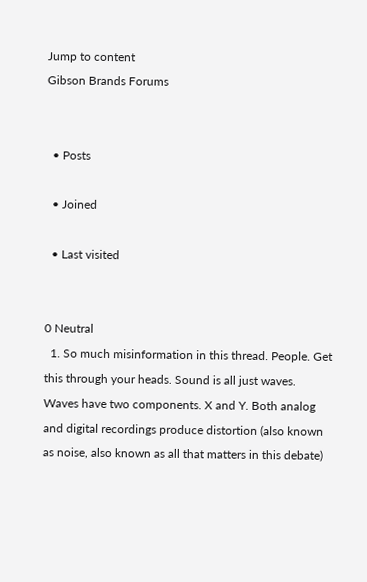Jump to content
Gibson Brands Forums


  • Posts

  • Joined

  • Last visited


0 Neutral
  1. So much misinformation in this thread. People. Get this through your heads. Sound is all just waves. Waves have two components. X and Y. Both analog and digital recordings produce distortion (also known as noise, also known as all that matters in this debate)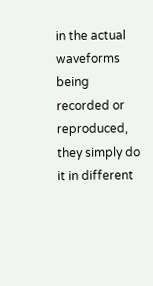in the actual waveforms being recorded or reproduced, they simply do it in different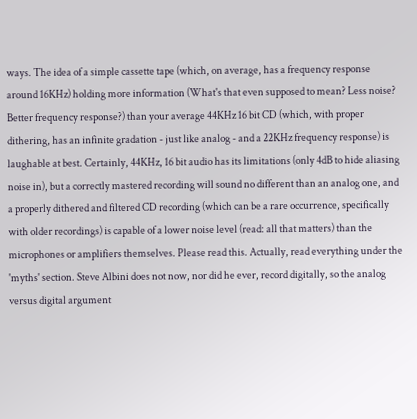ways. The idea of a simple cassette tape (which, on average, has a frequency response around 16KHz) holding more information (What's that even supposed to mean? Less noise? Better frequency response?) than your average 44KHz 16 bit CD (which, with proper dithering, has an infinite gradation - just like analog - and a 22KHz frequency response) is laughable at best. Certainly, 44KHz, 16 bit audio has its limitations (only 4dB to hide aliasing noise in), but a correctly mastered recording will sound no different than an analog one, and a properly dithered and filtered CD recording (which can be a rare occurrence, specifically with older recordings) is capable of a lower noise level (read: all that matters) than the microphones or amplifiers themselves. Please read this. Actually, read everything under the 'myths' section. Steve Albini does not now, nor did he ever, record digitally, so the analog versus digital argument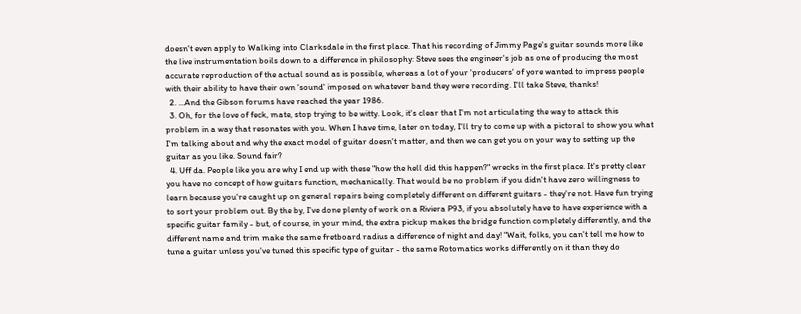doesn't even apply to Walking into Clarksdale in the first place. That his recording of Jimmy Page's guitar sounds more like the live instrumentation boils down to a difference in philosophy: Steve sees the engineer's job as one of producing the most accurate reproduction of the actual sound as is possible, whereas a lot of your 'producers' of yore wanted to impress people with their ability to have their own 'sound' imposed on whatever band they were recording. I'll take Steve, thanks!
  2. ...And the Gibson forums have reached the year 1986.
  3. Oh, for the love of feck, mate, stop trying to be witty. Look, it's clear that I'm not articulating the way to attack this problem in a way that resonates with you. When I have time, later on today, I'll try to come up with a pictoral to show you what I'm talking about and why the exact model of guitar doesn't matter, and then we can get you on your way to setting up the guitar as you like. Sound fair?
  4. Uff da. People like you are why I end up with these "how the hell did this happen?" wrecks in the first place. It's pretty clear you have no concept of how guitars function, mechanically. That would be no problem if you didn't have zero willingness to learn because you're caught up on general repairs being completely different on different guitars - they're not. Have fun trying to sort your problem out. By the by, I've done plenty of work on a Riviera P93, if you absolutely have to have experience with a specific guitar family - but, of course, in your mind, the extra pickup makes the bridge function completely differently, and the different name and trim make the same fretboard radius a difference of night and day! "Wait, folks, you can't tell me how to tune a guitar unless you've tuned this specific type of guitar - the same Rotomatics works differently on it than they do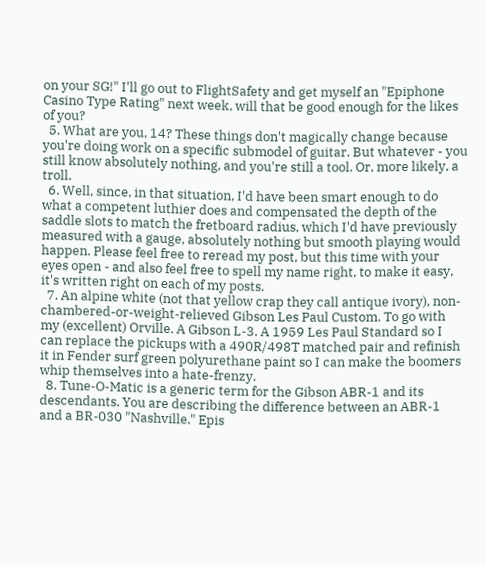on your SG!" I'll go out to FlightSafety and get myself an "Epiphone Casino Type Rating" next week, will that be good enough for the likes of you?
  5. What are you, 14? These things don't magically change because you're doing work on a specific submodel of guitar. But whatever - you still know absolutely nothing, and you're still a tool. Or, more likely, a troll.
  6. Well, since, in that situation, I'd have been smart enough to do what a competent luthier does and compensated the depth of the saddle slots to match the fretboard radius, which I'd have previously measured with a gauge, absolutely nothing but smooth playing would happen. Please feel free to reread my post, but this time with your eyes open - and also feel free to spell my name right, to make it easy, it's written right on each of my posts.
  7. An alpine white (not that yellow crap they call antique ivory), non-chambered-or-weight-relieved Gibson Les Paul Custom. To go with my (excellent) Orville. A Gibson L-3. A 1959 Les Paul Standard so I can replace the pickups with a 490R/498T matched pair and refinish it in Fender surf green polyurethane paint so I can make the boomers whip themselves into a hate-frenzy.
  8. Tune-O-Matic is a generic term for the Gibson ABR-1 and its descendants. You are describing the difference between an ABR-1 and a BR-030 "Nashville." Epis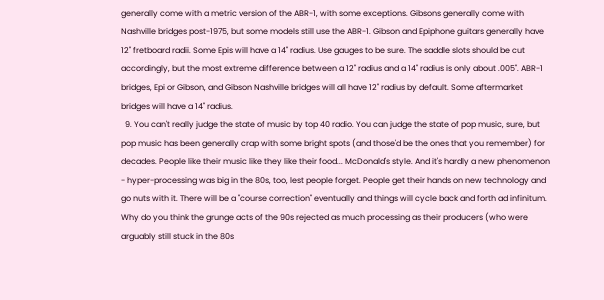generally come with a metric version of the ABR-1, with some exceptions. Gibsons generally come with Nashville bridges post-1975, but some models still use the ABR-1. Gibson and Epiphone guitars generally have 12" fretboard radii. Some Epis will have a 14" radius. Use gauges to be sure. The saddle slots should be cut accordingly, but the most extreme difference between a 12" radius and a 14" radius is only about .005". ABR-1 bridges, Epi or Gibson, and Gibson Nashville bridges will all have 12" radius by default. Some aftermarket bridges will have a 14" radius.
  9. You can't really judge the state of music by top 40 radio. You can judge the state of pop music, sure, but pop music has been generally crap with some bright spots (and those'd be the ones that you remember) for decades. People like their music like they like their food... McDonald's style. And it's hardly a new phenomenon - hyper-processing was big in the 80s, too, lest people forget. People get their hands on new technology and go nuts with it. There will be a "course correction" eventually and things will cycle back and forth ad infinitum. Why do you think the grunge acts of the 90s rejected as much processing as their producers (who were arguably still stuck in the 80s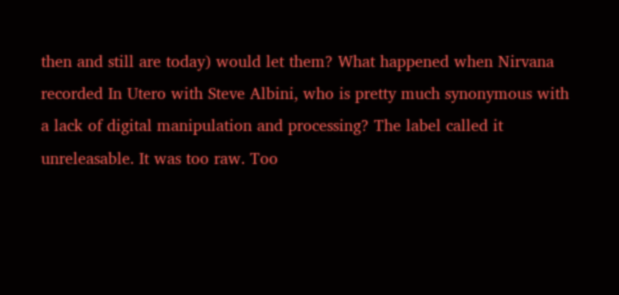then and still are today) would let them? What happened when Nirvana recorded In Utero with Steve Albini, who is pretty much synonymous with a lack of digital manipulation and processing? The label called it unreleasable. It was too raw. Too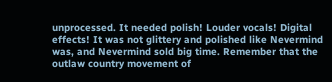unprocessed. It needed polish! Louder vocals! Digital effects! It was not glittery and polished like Nevermind was, and Nevermind sold big time. Remember that the outlaw country movement of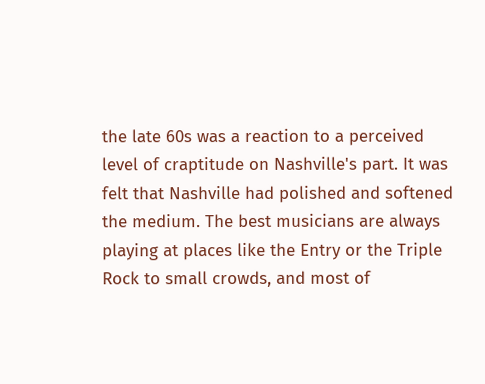the late 60s was a reaction to a perceived level of craptitude on Nashville's part. It was felt that Nashville had polished and softened the medium. The best musicians are always playing at places like the Entry or the Triple Rock to small crowds, and most of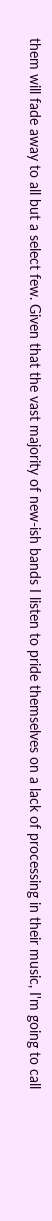them will fade away to all but a select few. Given that the vast majority of new-ish bands I listen to pride themselves on a lack of processing in their music, I'm going to call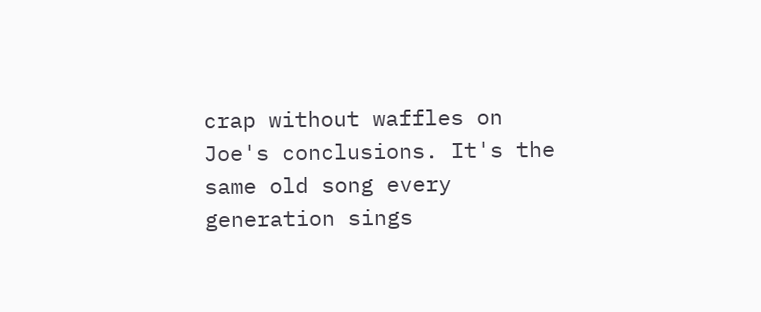crap without waffles on Joe's conclusions. It's the same old song every generation sings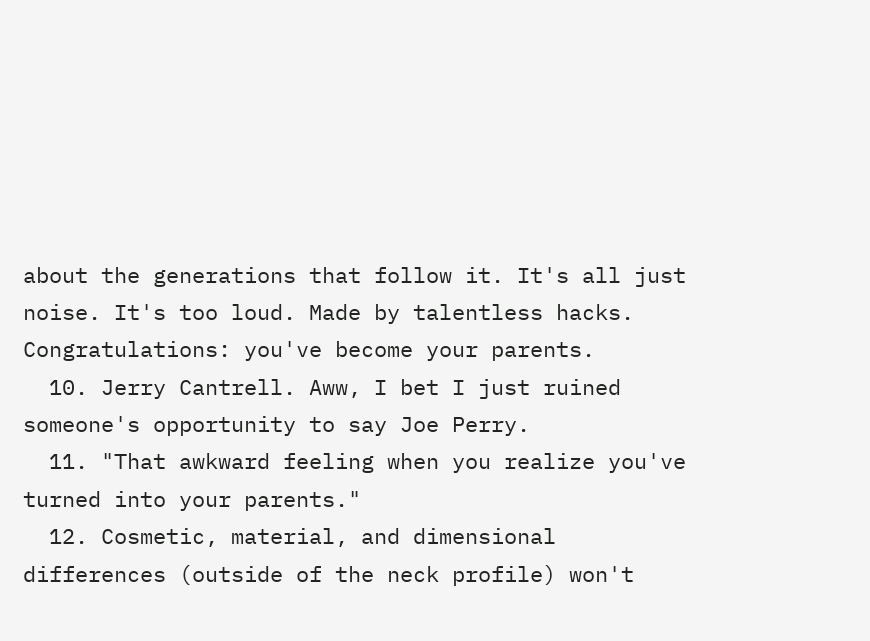about the generations that follow it. It's all just noise. It's too loud. Made by talentless hacks. Congratulations: you've become your parents.
  10. Jerry Cantrell. Aww, I bet I just ruined someone's opportunity to say Joe Perry.
  11. "That awkward feeling when you realize you've turned into your parents."
  12. Cosmetic, material, and dimensional differences (outside of the neck profile) won't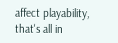affect playability, that's all in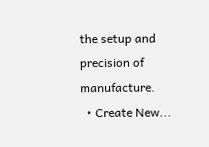the setup and precision of manufacture.
  • Create New...